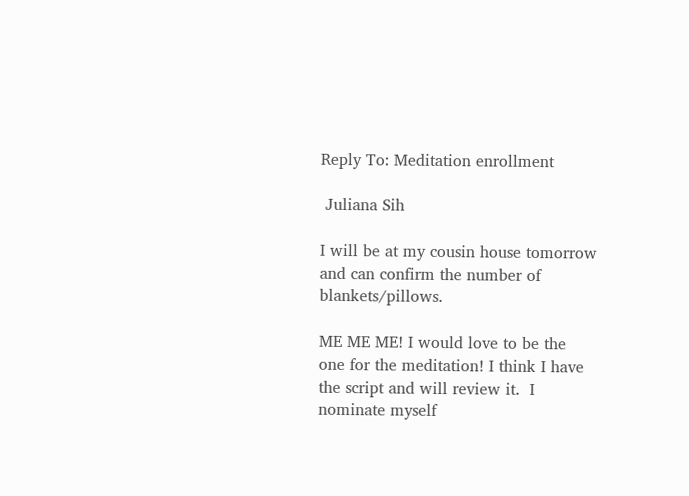Reply To: Meditation enrollment

 Juliana Sih

I will be at my cousin house tomorrow and can confirm the number of blankets/pillows.

ME ME ME! I would love to be the one for the meditation! I think I have the script and will review it.  I nominate myself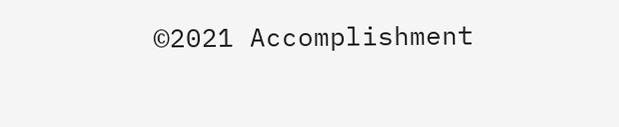©2021 Accomplishment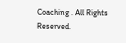Coaching . All Rights Reserved.